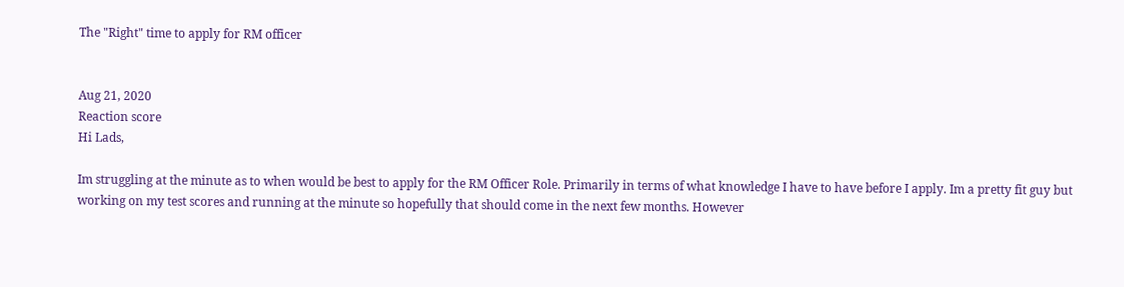The "Right" time to apply for RM officer


Aug 21, 2020
Reaction score
Hi Lads,

Im struggling at the minute as to when would be best to apply for the RM Officer Role. Primarily in terms of what knowledge I have to have before I apply. Im a pretty fit guy but working on my test scores and running at the minute so hopefully that should come in the next few months. However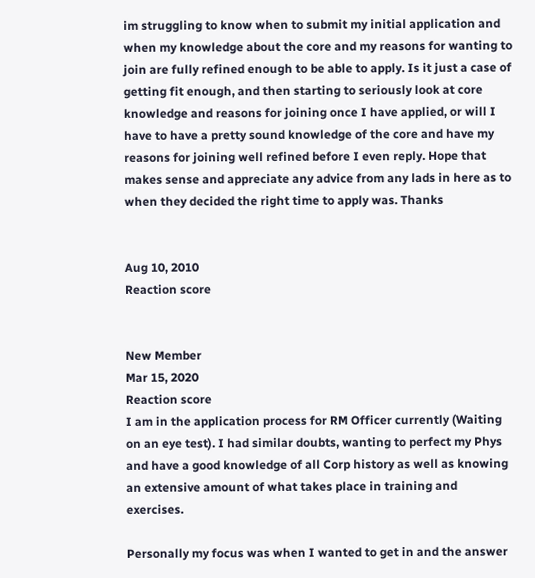im struggling to know when to submit my initial application and when my knowledge about the core and my reasons for wanting to join are fully refined enough to be able to apply. Is it just a case of getting fit enough, and then starting to seriously look at core knowledge and reasons for joining once I have applied, or will I have to have a pretty sound knowledge of the core and have my reasons for joining well refined before I even reply. Hope that makes sense and appreciate any advice from any lads in here as to when they decided the right time to apply was. Thanks


Aug 10, 2010
Reaction score


New Member
Mar 15, 2020
Reaction score
I am in the application process for RM Officer currently (Waiting on an eye test). I had similar doubts, wanting to perfect my Phys and have a good knowledge of all Corp history as well as knowing an extensive amount of what takes place in training and exercises.

Personally my focus was when I wanted to get in and the answer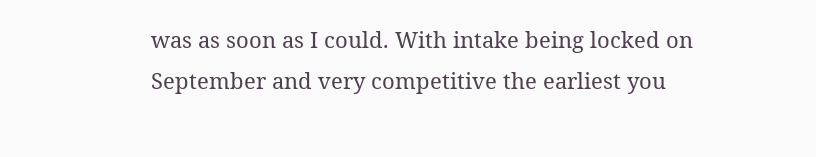was as soon as I could. With intake being locked on September and very competitive the earliest you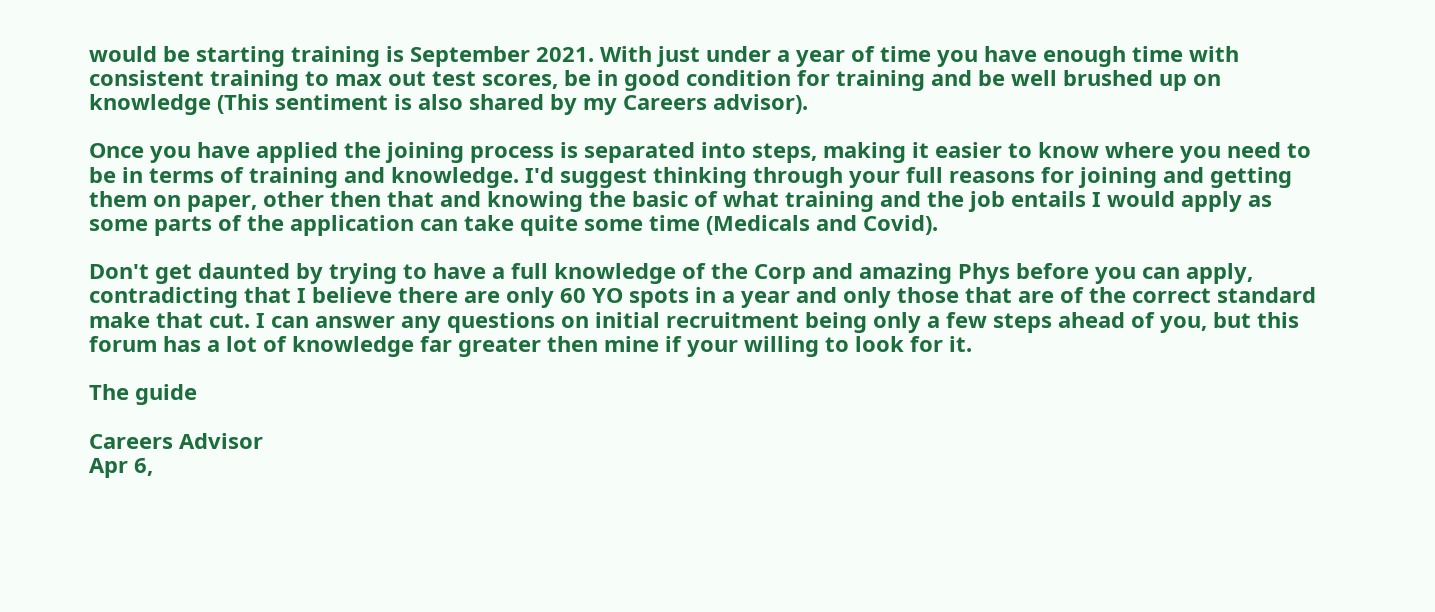would be starting training is September 2021. With just under a year of time you have enough time with consistent training to max out test scores, be in good condition for training and be well brushed up on knowledge (This sentiment is also shared by my Careers advisor).

Once you have applied the joining process is separated into steps, making it easier to know where you need to be in terms of training and knowledge. I'd suggest thinking through your full reasons for joining and getting them on paper, other then that and knowing the basic of what training and the job entails I would apply as some parts of the application can take quite some time (Medicals and Covid).

Don't get daunted by trying to have a full knowledge of the Corp and amazing Phys before you can apply, contradicting that I believe there are only 60 YO spots in a year and only those that are of the correct standard make that cut. I can answer any questions on initial recruitment being only a few steps ahead of you, but this forum has a lot of knowledge far greater then mine if your willing to look for it.

The guide

Careers Advisor
Apr 6,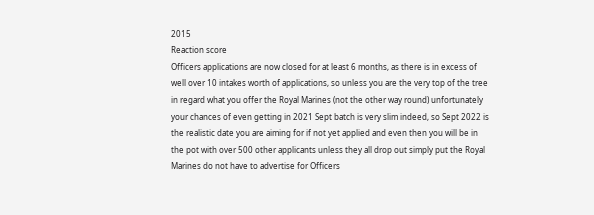2015
Reaction score
Officers applications are now closed for at least 6 months, as there is in excess of well over 10 intakes worth of applications, so unless you are the very top of the tree in regard what you offer the Royal Marines (not the other way round) unfortunately your chances of even getting in 2021 Sept batch is very slim indeed, so Sept 2022 is the realistic date you are aiming for if not yet applied and even then you will be in the pot with over 500 other applicants unless they all drop out simply put the Royal Marines do not have to advertise for Officers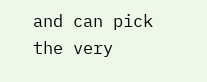and can pick the very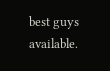best guys available.